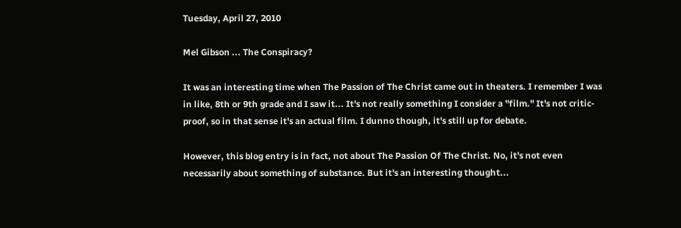Tuesday, April 27, 2010

Mel Gibson ... The Conspiracy?

It was an interesting time when The Passion of The Christ came out in theaters. I remember I was in like, 8th or 9th grade and I saw it... It's not really something I consider a ''film.'' It's not critic-proof, so in that sense it's an actual film. I dunno though, it's still up for debate.

However, this blog entry is in fact, not about The Passion Of The Christ. No, it's not even necessarily about something of substance. But it's an interesting thought...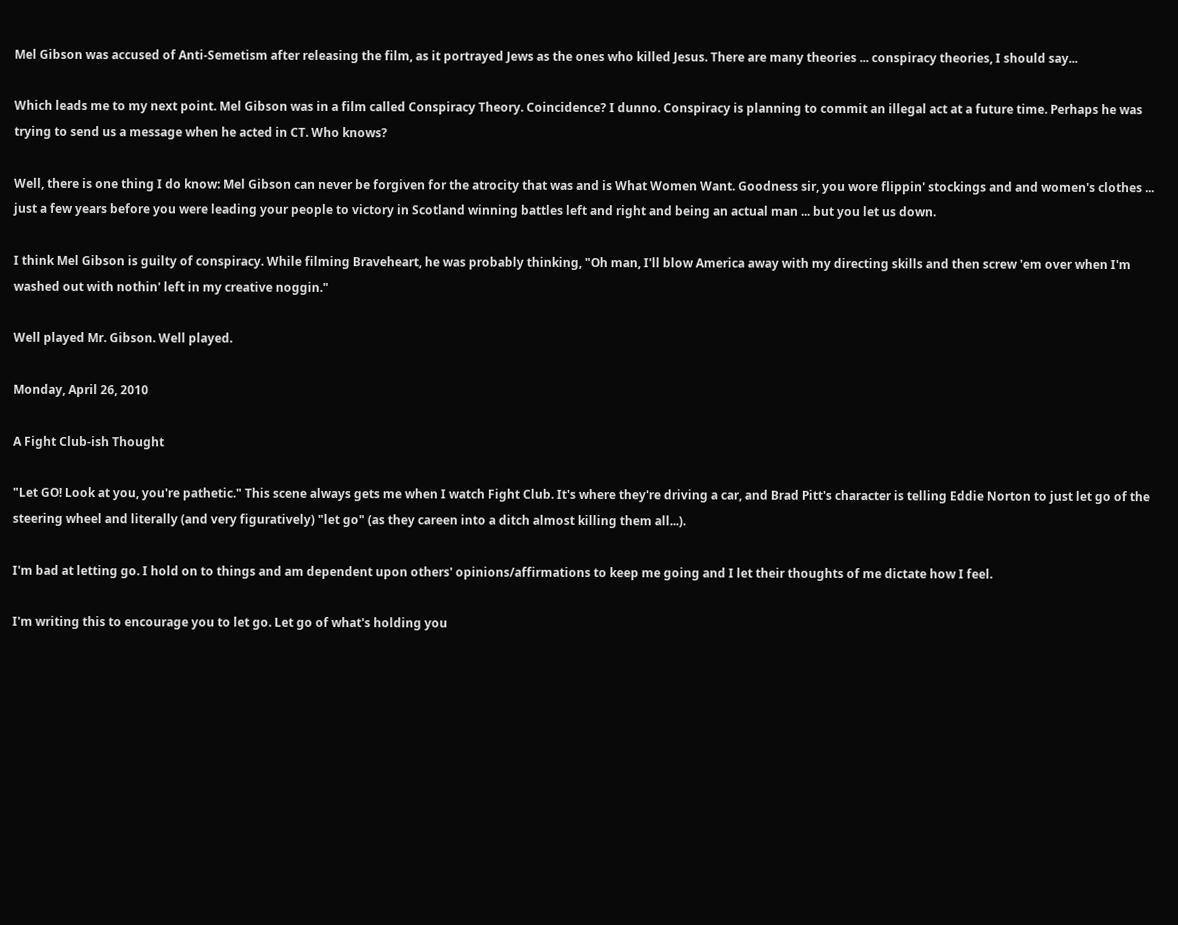Mel Gibson was accused of Anti-Semetism after releasing the film, as it portrayed Jews as the ones who killed Jesus. There are many theories ... conspiracy theories, I should say...

Which leads me to my next point. Mel Gibson was in a film called Conspiracy Theory. Coincidence? I dunno. Conspiracy is planning to commit an illegal act at a future time. Perhaps he was trying to send us a message when he acted in CT. Who knows?

Well, there is one thing I do know: Mel Gibson can never be forgiven for the atrocity that was and is What Women Want. Goodness sir, you wore flippin' stockings and and women's clothes ... just a few years before you were leading your people to victory in Scotland winning battles left and right and being an actual man ... but you let us down.

I think Mel Gibson is guilty of conspiracy. While filming Braveheart, he was probably thinking, "Oh man, I'll blow America away with my directing skills and then screw 'em over when I'm washed out with nothin' left in my creative noggin."

Well played Mr. Gibson. Well played.

Monday, April 26, 2010

A Fight Club-ish Thought

"Let GO! Look at you, you're pathetic." This scene always gets me when I watch Fight Club. It's where they're driving a car, and Brad Pitt's character is telling Eddie Norton to just let go of the steering wheel and literally (and very figuratively) "let go" (as they careen into a ditch almost killing them all...).

I'm bad at letting go. I hold on to things and am dependent upon others' opinions/affirmations to keep me going and I let their thoughts of me dictate how I feel.

I'm writing this to encourage you to let go. Let go of what's holding you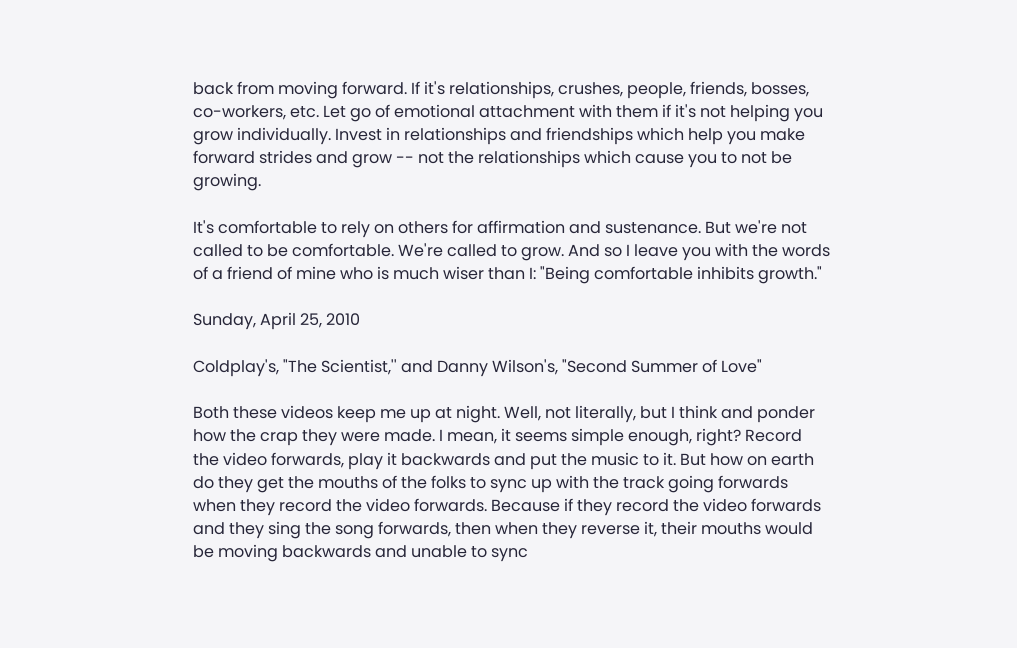back from moving forward. If it's relationships, crushes, people, friends, bosses, co-workers, etc. Let go of emotional attachment with them if it's not helping you grow individually. Invest in relationships and friendships which help you make forward strides and grow -- not the relationships which cause you to not be growing.

It's comfortable to rely on others for affirmation and sustenance. But we're not called to be comfortable. We're called to grow. And so I leave you with the words of a friend of mine who is much wiser than I: "Being comfortable inhibits growth."

Sunday, April 25, 2010

Coldplay's, "The Scientist,'' and Danny Wilson's, "Second Summer of Love"

Both these videos keep me up at night. Well, not literally, but I think and ponder how the crap they were made. I mean, it seems simple enough, right? Record the video forwards, play it backwards and put the music to it. But how on earth do they get the mouths of the folks to sync up with the track going forwards when they record the video forwards. Because if they record the video forwards and they sing the song forwards, then when they reverse it, their mouths would be moving backwards and unable to sync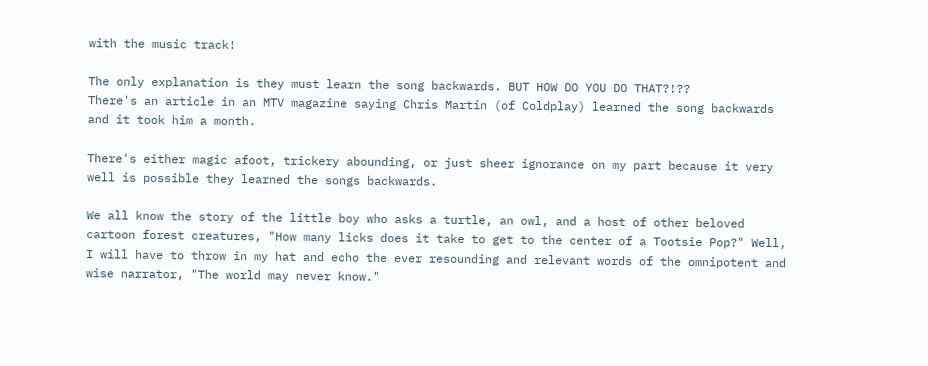with the music track!

The only explanation is they must learn the song backwards. BUT HOW DO YOU DO THAT?!??
There's an article in an MTV magazine saying Chris Martin (of Coldplay) learned the song backwards and it took him a month.

There's either magic afoot, trickery abounding, or just sheer ignorance on my part because it very well is possible they learned the songs backwards.

We all know the story of the little boy who asks a turtle, an owl, and a host of other beloved cartoon forest creatures, "How many licks does it take to get to the center of a Tootsie Pop?" Well, I will have to throw in my hat and echo the ever resounding and relevant words of the omnipotent and wise narrator, "The world may never know."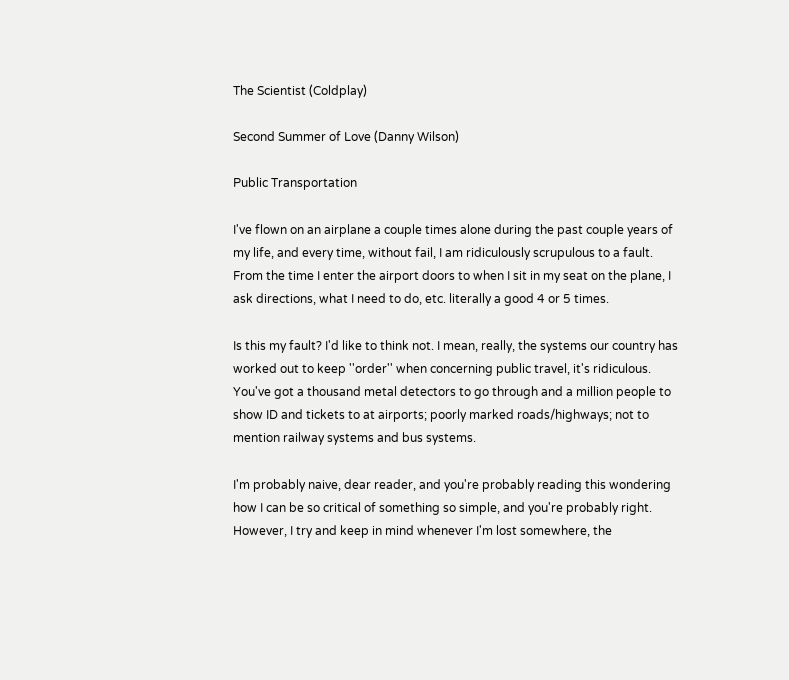The Scientist (Coldplay)

Second Summer of Love (Danny Wilson)

Public Transportation

I've flown on an airplane a couple times alone during the past couple years of my life, and every time, without fail, I am ridiculously scrupulous to a fault. From the time I enter the airport doors to when I sit in my seat on the plane, I ask directions, what I need to do, etc. literally a good 4 or 5 times.

Is this my fault? I'd like to think not. I mean, really, the systems our country has worked out to keep ''order'' when concerning public travel, it's ridiculous. You've got a thousand metal detectors to go through and a million people to show ID and tickets to at airports; poorly marked roads/highways; not to mention railway systems and bus systems.

I'm probably naive, dear reader, and you're probably reading this wondering how I can be so critical of something so simple, and you're probably right. However, I try and keep in mind whenever I'm lost somewhere, the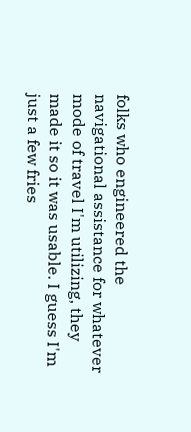folks who engineered the navigational assistance for whatever mode of travel I'm utilizing, they made it so it was usable. I guess I'm just a few fries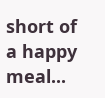short of a happy meal...